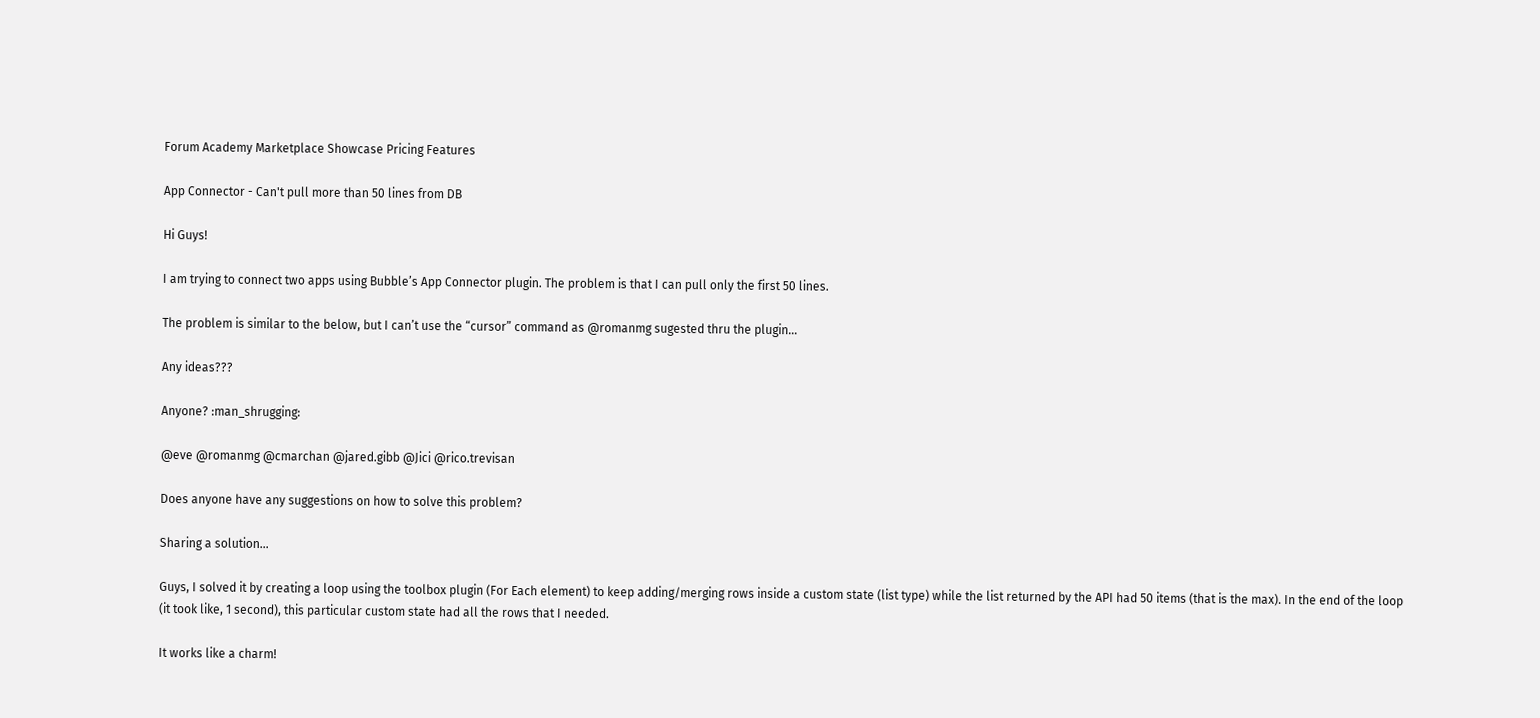Forum Academy Marketplace Showcase Pricing Features

App Connector - Can't pull more than 50 lines from DB

Hi Guys!

I am trying to connect two apps using Bubble’s App Connector plugin. The problem is that I can pull only the first 50 lines.

The problem is similar to the below, but I can’t use the “cursor” command as @romanmg sugested thru the plugin…

Any ideas???

Anyone? :man_shrugging:

@eve @romanmg @cmarchan @jared.gibb @Jici @rico.trevisan

Does anyone have any suggestions on how to solve this problem?

Sharing a solution…

Guys, I solved it by creating a loop using the toolbox plugin (For Each element) to keep adding/merging rows inside a custom state (list type) while the list returned by the API had 50 items (that is the max). In the end of the loop (it took like, 1 second), this particular custom state had all the rows that I needed.

It works like a charm!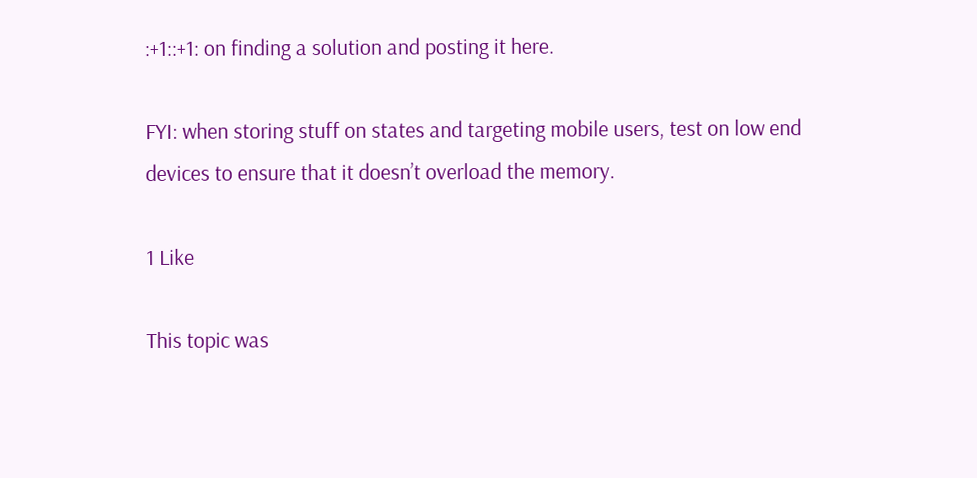:+1::+1: on finding a solution and posting it here.

FYI: when storing stuff on states and targeting mobile users, test on low end devices to ensure that it doesn’t overload the memory.

1 Like

This topic was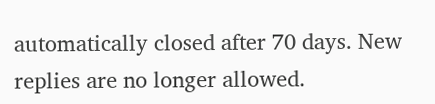automatically closed after 70 days. New replies are no longer allowed.